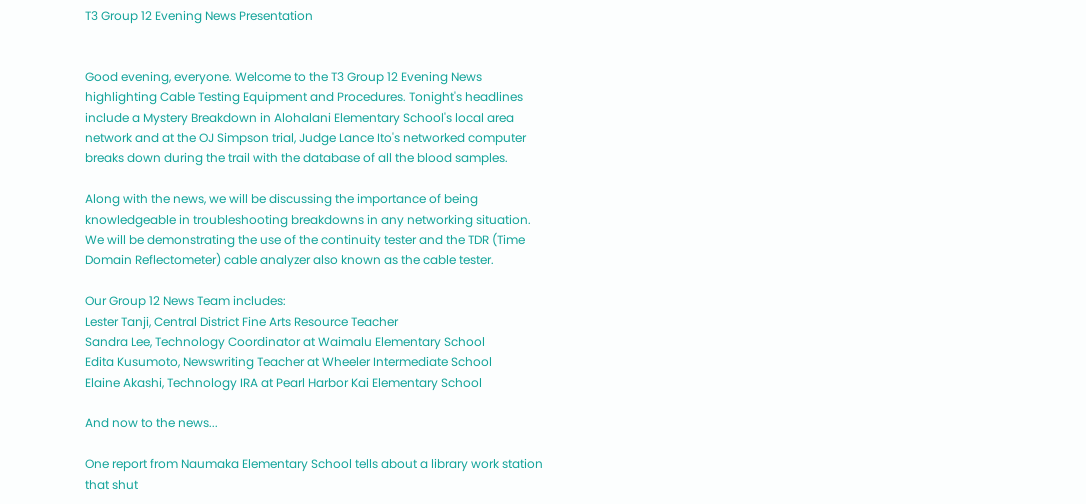T3 Group 12 Evening News Presentation


Good evening, everyone. Welcome to the T3 Group 12 Evening News highlighting Cable Testing Equipment and Procedures. Tonight's headlines include a Mystery Breakdown in Alohalani Elementary School's local area network and at the OJ Simpson trial, Judge Lance Ito's networked computer breaks down during the trail with the database of all the blood samples.

Along with the news, we will be discussing the importance of being knowledgeable in troubleshooting breakdowns in any networking situation. We will be demonstrating the use of the continuity tester and the TDR (Time Domain Reflectometer) cable analyzer also known as the cable tester.

Our Group 12 News Team includes:
Lester Tanji, Central District Fine Arts Resource Teacher
Sandra Lee, Technology Coordinator at Waimalu Elementary School
Edita Kusumoto, Newswriting Teacher at Wheeler Intermediate School
Elaine Akashi, Technology IRA at Pearl Harbor Kai Elementary School

And now to the news...

One report from Naumaka Elementary School tells about a library work station that shut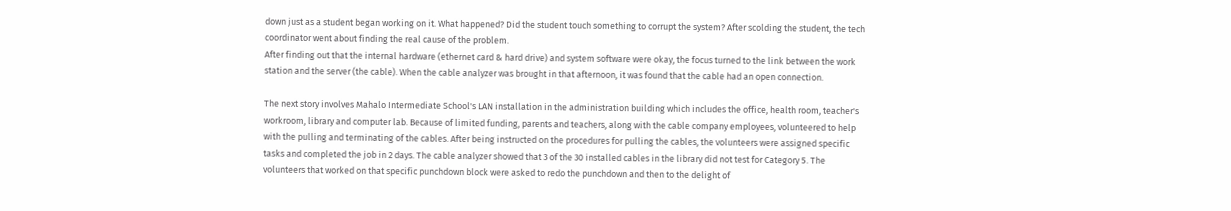down just as a student began working on it. What happened? Did the student touch something to corrupt the system? After scolding the student, the tech coordinator went about finding the real cause of the problem.
After finding out that the internal hardware (ethernet card & hard drive) and system software were okay, the focus turned to the link between the work station and the server (the cable). When the cable analyzer was brought in that afternoon, it was found that the cable had an open connection.

The next story involves Mahalo Intermediate School's LAN installation in the administration building which includes the office, health room, teacher's workroom, library and computer lab. Because of limited funding, parents and teachers, along with the cable company employees, volunteered to help with the pulling and terminating of the cables. After being instructed on the procedures for pulling the cables, the volunteers were assigned specific tasks and completed the job in 2 days. The cable analyzer showed that 3 of the 30 installed cables in the library did not test for Category 5. The volunteers that worked on that specific punchdown block were asked to redo the punchdown and then to the delight of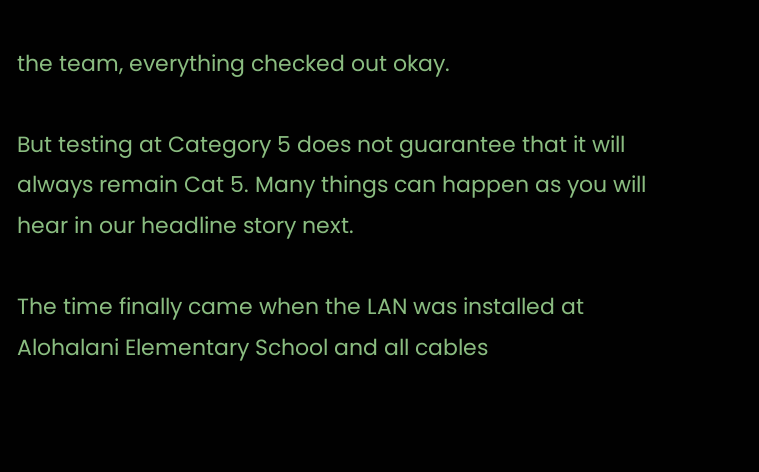the team, everything checked out okay.

But testing at Category 5 does not guarantee that it will always remain Cat 5. Many things can happen as you will hear in our headline story next.

The time finally came when the LAN was installed at Alohalani Elementary School and all cables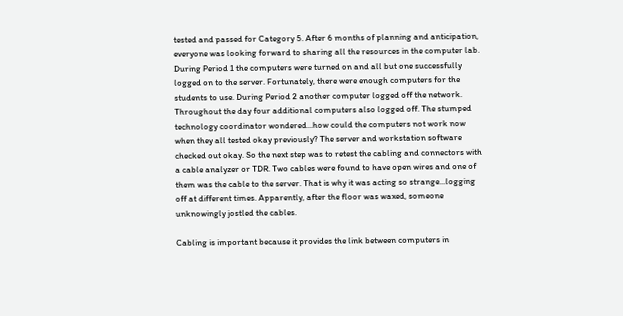tested and passed for Category 5. After 6 months of planning and anticipation, everyone was looking forward to sharing all the resources in the computer lab. During Period 1 the computers were turned on and all but one successfully logged on to the server. Fortunately, there were enough computers for the students to use. During Period 2 another computer logged off the network. Throughout the day four additional computers also logged off. The stumped technology coordinator wondered...how could the computers not work now when they all tested okay previously? The server and workstation software checked out okay. So the next step was to retest the cabling and connectors with a cable analyzer or TDR. Two cables were found to have open wires and one of them was the cable to the server. That is why it was acting so strange...logging off at different times. Apparently, after the floor was waxed, someone unknowingly jostled the cables.

Cabling is important because it provides the link between computers in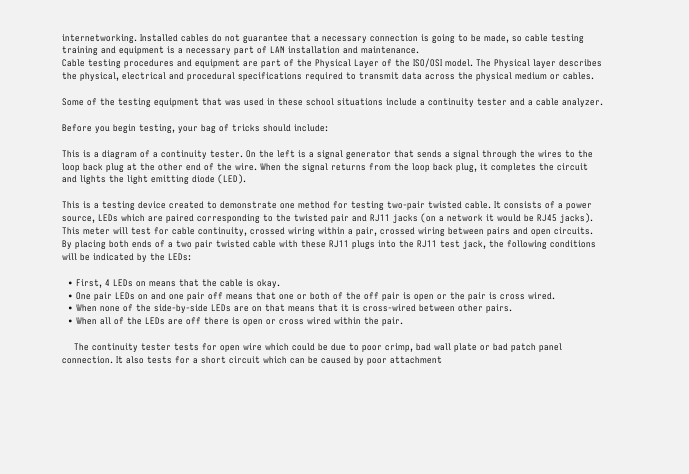internetworking. Installed cables do not guarantee that a necessary connection is going to be made, so cable testing training and equipment is a necessary part of LAN installation and maintenance.
Cable testing procedures and equipment are part of the Physical Layer of the ISO/OSI model. The Physical layer describes the physical, electrical and procedural specifications required to transmit data across the physical medium or cables.

Some of the testing equipment that was used in these school situations include a continuity tester and a cable analyzer.

Before you begin testing, your bag of tricks should include:

This is a diagram of a continuity tester. On the left is a signal generator that sends a signal through the wires to the loop back plug at the other end of the wire. When the signal returns from the loop back plug, it completes the circuit and lights the light emitting diode (LED).

This is a testing device created to demonstrate one method for testing two-pair twisted cable. It consists of a power source, LEDs which are paired corresponding to the twisted pair and RJ11 jacks (on a network it would be RJ45 jacks). This meter will test for cable continuity, crossed wiring within a pair, crossed wiring between pairs and open circuits.
By placing both ends of a two pair twisted cable with these RJ11 plugs into the RJ11 test jack, the following conditions will be indicated by the LEDs:

  • First, 4 LEDs on means that the cable is okay.
  • One pair LEDs on and one pair off means that one or both of the off pair is open or the pair is cross wired.
  • When none of the side-by-side LEDs are on that means that it is cross-wired between other pairs.
  • When all of the LEDs are off there is open or cross wired within the pair.

    The continuity tester tests for open wire which could be due to poor crimp, bad wall plate or bad patch panel connection. It also tests for a short circuit which can be caused by poor attachment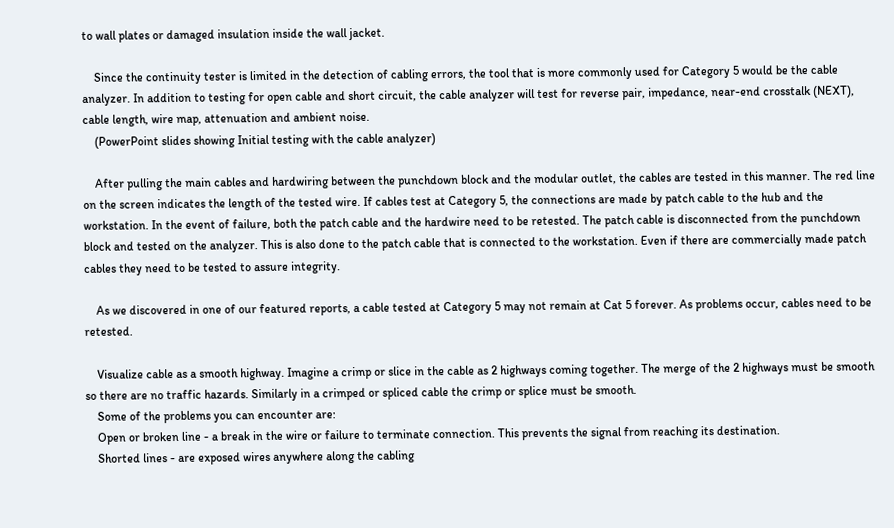to wall plates or damaged insulation inside the wall jacket.

    Since the continuity tester is limited in the detection of cabling errors, the tool that is more commonly used for Category 5 would be the cable analyzer. In addition to testing for open cable and short circuit, the cable analyzer will test for reverse pair, impedance, near-end crosstalk (NEXT), cable length, wire map, attenuation and ambient noise.
    (PowerPoint slides showing Initial testing with the cable analyzer)

    After pulling the main cables and hardwiring between the punchdown block and the modular outlet, the cables are tested in this manner. The red line on the screen indicates the length of the tested wire. If cables test at Category 5, the connections are made by patch cable to the hub and the workstation. In the event of failure, both the patch cable and the hardwire need to be retested. The patch cable is disconnected from the punchdown block and tested on the analyzer. This is also done to the patch cable that is connected to the workstation. Even if there are commercially made patch cables they need to be tested to assure integrity.

    As we discovered in one of our featured reports, a cable tested at Category 5 may not remain at Cat 5 forever. As problems occur, cables need to be retested.

    Visualize cable as a smooth highway. Imagine a crimp or slice in the cable as 2 highways coming together. The merge of the 2 highways must be smooth so there are no traffic hazards. Similarly in a crimped or spliced cable the crimp or splice must be smooth.
    Some of the problems you can encounter are:
    Open or broken line - a break in the wire or failure to terminate connection. This prevents the signal from reaching its destination.
    Shorted lines - are exposed wires anywhere along the cabling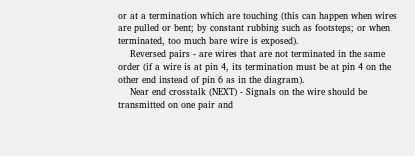or at a termination which are touching (this can happen when wires are pulled or bent; by constant rubbing such as footsteps; or when terminated, too much bare wire is exposed).
    Reversed pairs - are wires that are not terminated in the same order (if a wire is at pin 4, its termination must be at pin 4 on the other end instead of pin 6 as in the diagram).
    Near end crosstalk (NEXT) - Signals on the wire should be transmitted on one pair and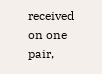received on one pair,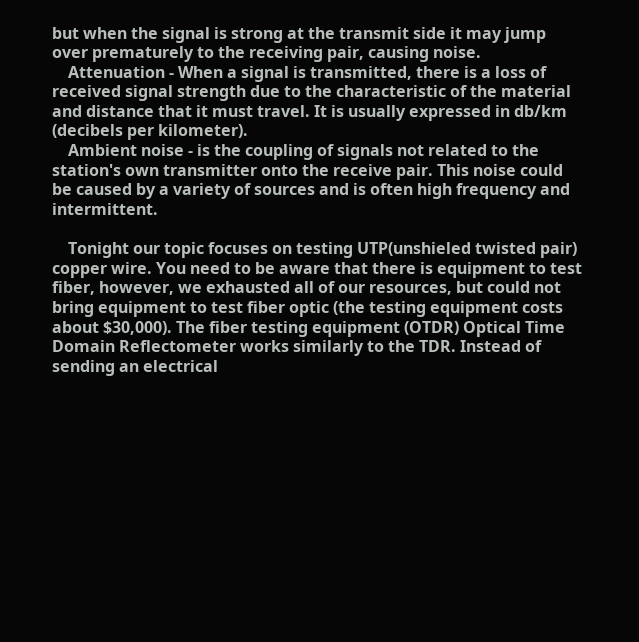but when the signal is strong at the transmit side it may jump over prematurely to the receiving pair, causing noise.
    Attenuation - When a signal is transmitted, there is a loss of received signal strength due to the characteristic of the material and distance that it must travel. It is usually expressed in db/km (decibels per kilometer).
    Ambient noise - is the coupling of signals not related to the station's own transmitter onto the receive pair. This noise could be caused by a variety of sources and is often high frequency and intermittent.

    Tonight our topic focuses on testing UTP(unshieled twisted pair) copper wire. You need to be aware that there is equipment to test fiber, however, we exhausted all of our resources, but could not bring equipment to test fiber optic (the testing equipment costs about $30,000). The fiber testing equipment (OTDR) Optical Time Domain Reflectometer works similarly to the TDR. Instead of sending an electrical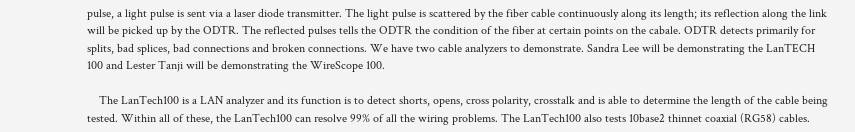pulse, a light pulse is sent via a laser diode transmitter. The light pulse is scattered by the fiber cable continuously along its length; its reflection along the link will be picked up by the ODTR. The reflected pulses tells the ODTR the condition of the fiber at certain points on the cabale. ODTR detects primarily for splits, bad splices, bad connections and broken connections. We have two cable analyzers to demonstrate. Sandra Lee will be demonstrating the LanTECH 100 and Lester Tanji will be demonstrating the WireScope 100.

    The LanTech100 is a LAN analyzer and its function is to detect shorts, opens, cross polarity, crosstalk and is able to determine the length of the cable being tested. Within all of these, the LanTech100 can resolve 99% of all the wiring problems. The LanTech100 also tests 10base2 thinnet coaxial (RG58) cables.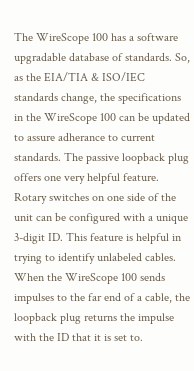The WireScope 100 has a software upgradable database of standards. So, as the EIA/TIA & ISO/IEC standards change, the specifications in the WireScope 100 can be updated to assure adherance to current standards. The passive loopback plug offers one very helpful feature. Rotary switches on one side of the unit can be configured with a unique 3-digit ID. This feature is helpful in trying to identify unlabeled cables. When the WireScope 100 sends impulses to the far end of a cable, the loopback plug returns the impulse with the ID that it is set to.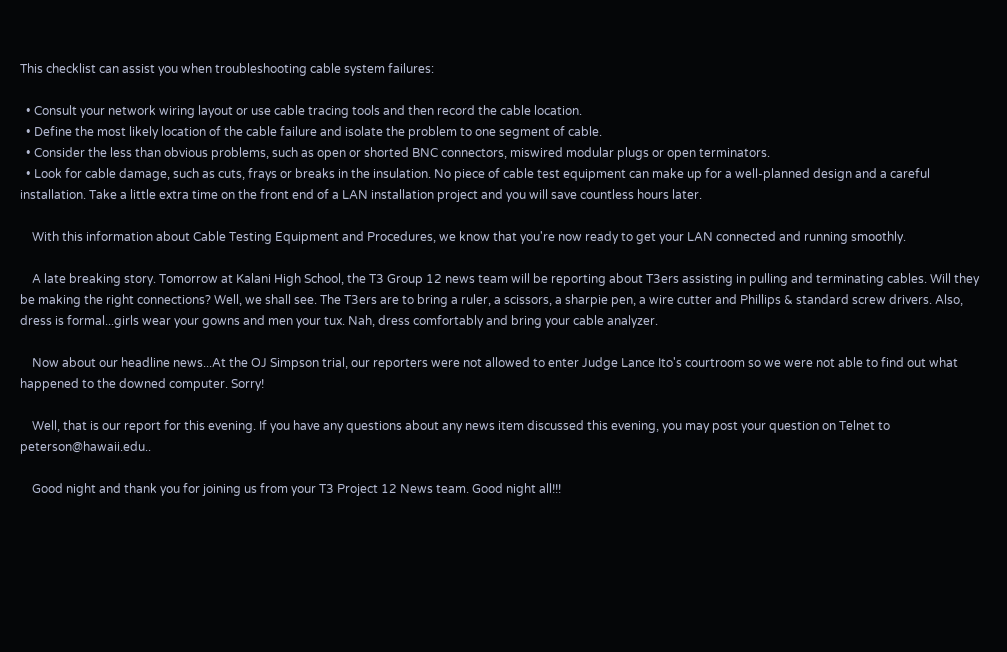This checklist can assist you when troubleshooting cable system failures:

  • Consult your network wiring layout or use cable tracing tools and then record the cable location.
  • Define the most likely location of the cable failure and isolate the problem to one segment of cable.
  • Consider the less than obvious problems, such as open or shorted BNC connectors, miswired modular plugs or open terminators.
  • Look for cable damage, such as cuts, frays or breaks in the insulation. No piece of cable test equipment can make up for a well-planned design and a careful installation. Take a little extra time on the front end of a LAN installation project and you will save countless hours later.

    With this information about Cable Testing Equipment and Procedures, we know that you're now ready to get your LAN connected and running smoothly.

    A late breaking story. Tomorrow at Kalani High School, the T3 Group 12 news team will be reporting about T3ers assisting in pulling and terminating cables. Will they be making the right connections? Well, we shall see. The T3ers are to bring a ruler, a scissors, a sharpie pen, a wire cutter and Phillips & standard screw drivers. Also, dress is formal...girls wear your gowns and men your tux. Nah, dress comfortably and bring your cable analyzer.

    Now about our headline news...At the OJ Simpson trial, our reporters were not allowed to enter Judge Lance Ito's courtroom so we were not able to find out what happened to the downed computer. Sorry!

    Well, that is our report for this evening. If you have any questions about any news item discussed this evening, you may post your question on Telnet to peterson@hawaii.edu..

    Good night and thank you for joining us from your T3 Project 12 News team. Good night all!!!